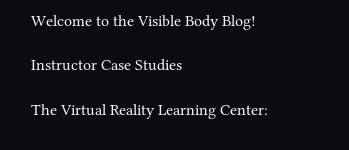Welcome to the Visible Body Blog!

Instructor Case Studies

The Virtual Reality Learning Center: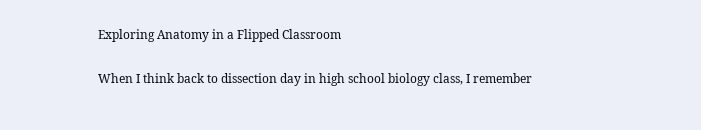Exploring Anatomy in a Flipped Classroom

When I think back to dissection day in high school biology class, I remember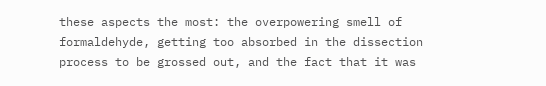these aspects the most: the overpowering smell of formaldehyde, getting too absorbed in the dissection process to be grossed out, and the fact that it was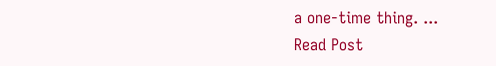a one-time thing. ...
Read Post